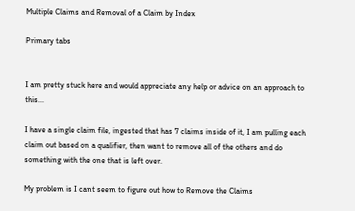Multiple Claims and Removal of a Claim by Index

Primary tabs


I am pretty stuck here and would appreciate any help or advice on an approach to this...

I have a single claim file, ingested that has 7 claims inside of it, I am pulling each claim out based on a qualifier, then want to remove all of the others and do something with the one that is left over.

My problem is I cant seem to figure out how to Remove the Claims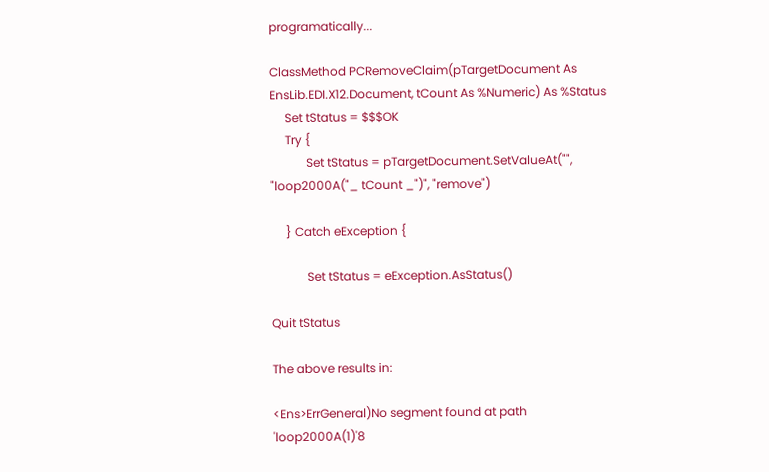programatically...

ClassMethod PCRemoveClaim(pTargetDocument As EnsLib.EDI.X12.Document, tCount As %Numeric) As %Status
     Set tStatus = $$$OK
     Try {
            Set tStatus = pTargetDocument.SetValueAt("", "loop2000A("_ tCount _")", "remove")

     } Catch eException {

            Set tStatus = eException.AsStatus()

Quit tStatus

The above results in:

<Ens>ErrGeneral)No segment found at path 'loop2000A(1)'8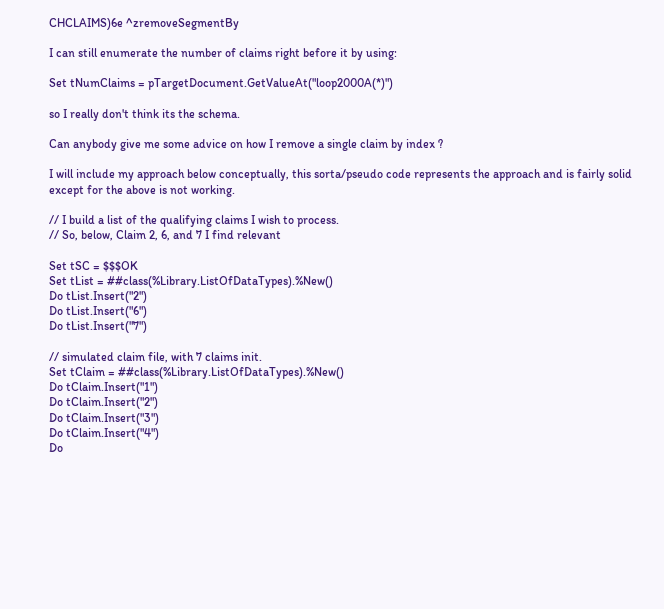CHCLAIMS)6e ^zremoveSegmentBy

I can still enumerate the number of claims right before it by using:

Set tNumClaims = pTargetDocument.GetValueAt("loop2000A(*)")

so I really don't think its the schema.

Can anybody give me some advice on how I remove a single claim by index ?

I will include my approach below conceptually, this sorta/pseudo code represents the approach and is fairly solid except for the above is not working.

// I build a list of the qualifying claims I wish to process.
// So, below, Claim 2, 6, and 7 I find relevant

Set tSC = $$$OK
Set tList = ##class(%Library.ListOfDataTypes).%New()
Do tList.Insert("2")
Do tList.Insert("6")
Do tList.Insert("7")

// simulated claim file, with 7 claims init.
Set tClaim = ##class(%Library.ListOfDataTypes).%New()
Do tClaim.Insert("1")
Do tClaim.Insert("2")
Do tClaim.Insert("3")
Do tClaim.Insert("4")
Do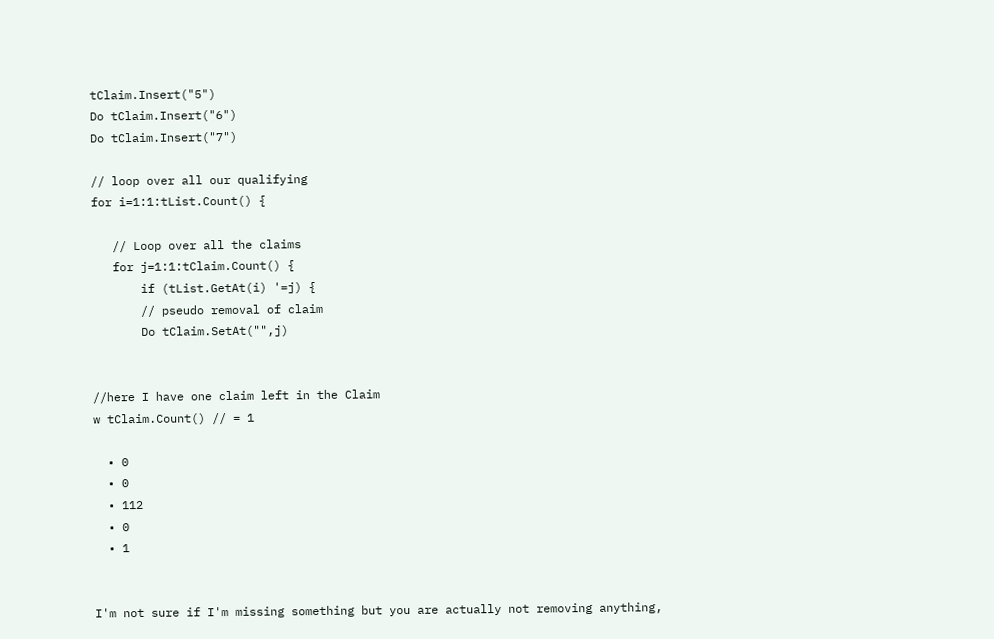tClaim.Insert("5")
Do tClaim.Insert("6")
Do tClaim.Insert("7")

// loop over all our qualifying
for i=1:1:tList.Count() {

   // Loop over all the claims
   for j=1:1:tClaim.Count() {
       if (tList.GetAt(i) '=j) {
       // pseudo removal of claim
       Do tClaim.SetAt("",j)


//here I have one claim left in the Claim
w tClaim.Count() // = 1

  • 0
  • 0
  • 112
  • 0
  • 1


I'm not sure if I'm missing something but you are actually not removing anything,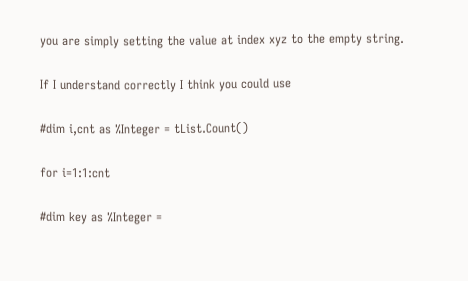you are simply setting the value at index xyz to the empty string.

If I understand correctly I think you could use

#dim i,cnt as %Integer = tList.Count()

for i=1:1:cnt

#dim key as %Integer =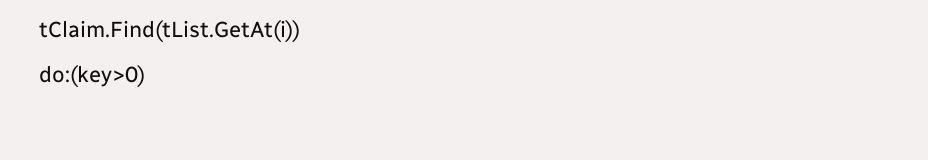tClaim.Find(tList.GetAt(i))
do:(key>0)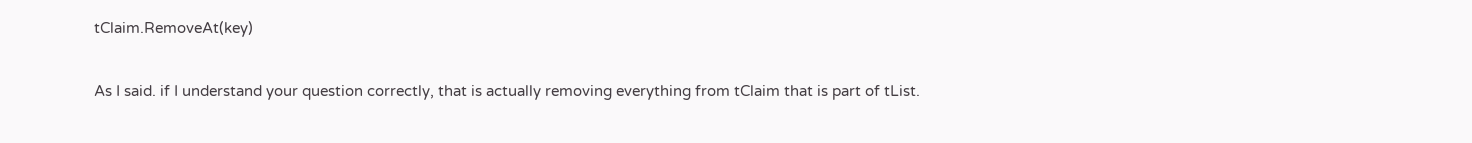tClaim.RemoveAt(key)


As I said. if I understand your question correctly, that is actually removing everything from tClaim that is part of tList.